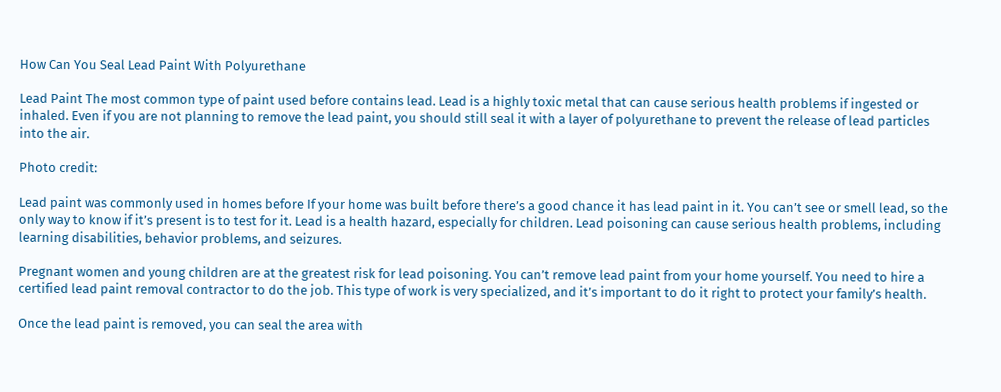How Can You Seal Lead Paint With Polyurethane

Lead Paint The most common type of paint used before contains lead. Lead is a highly toxic metal that can cause serious health problems if ingested or inhaled. Even if you are not planning to remove the lead paint, you should still seal it with a layer of polyurethane to prevent the release of lead particles into the air.

Photo credit:

Lead paint was commonly used in homes before If your home was built before there’s a good chance it has lead paint in it. You can’t see or smell lead, so the only way to know if it’s present is to test for it. Lead is a health hazard, especially for children. Lead poisoning can cause serious health problems, including learning disabilities, behavior problems, and seizures.

Pregnant women and young children are at the greatest risk for lead poisoning. You can’t remove lead paint from your home yourself. You need to hire a certified lead paint removal contractor to do the job. This type of work is very specialized, and it’s important to do it right to protect your family’s health.

Once the lead paint is removed, you can seal the area with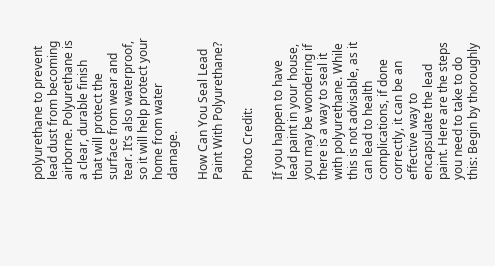polyurethane to prevent lead dust from becoming airborne. Polyurethane is a clear, durable finish that will protect the surface from wear and tear. It’s also waterproof, so it will help protect your home from water damage.

How Can You Seal Lead Paint With Polyurethane?

Photo Credit:

If you happen to have lead paint in your house, you may be wondering if there is a way to seal it with polyurethane. While this is not advisable, as it can lead to health complications, if done correctly, it can be an effective way to encapsulate the lead paint. Here are the steps you need to take to do this: Begin by thoroughly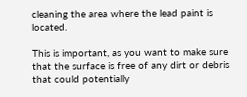cleaning the area where the lead paint is located.

This is important, as you want to make sure that the surface is free of any dirt or debris that could potentially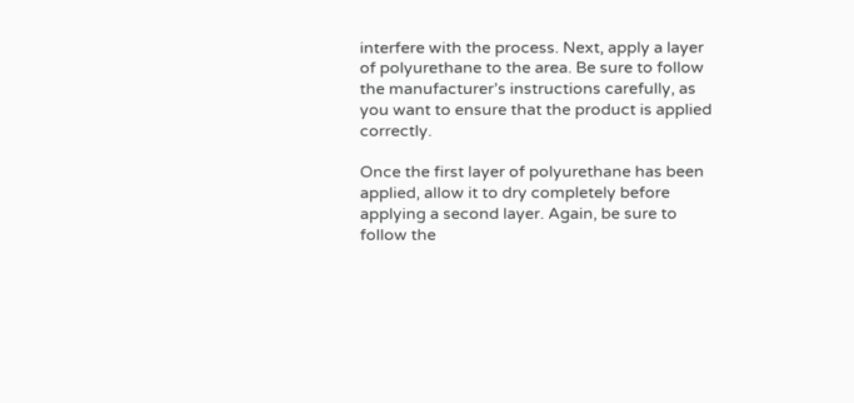interfere with the process. Next, apply a layer of polyurethane to the area. Be sure to follow the manufacturer’s instructions carefully, as you want to ensure that the product is applied correctly.

Once the first layer of polyurethane has been applied, allow it to dry completely before applying a second layer. Again, be sure to follow the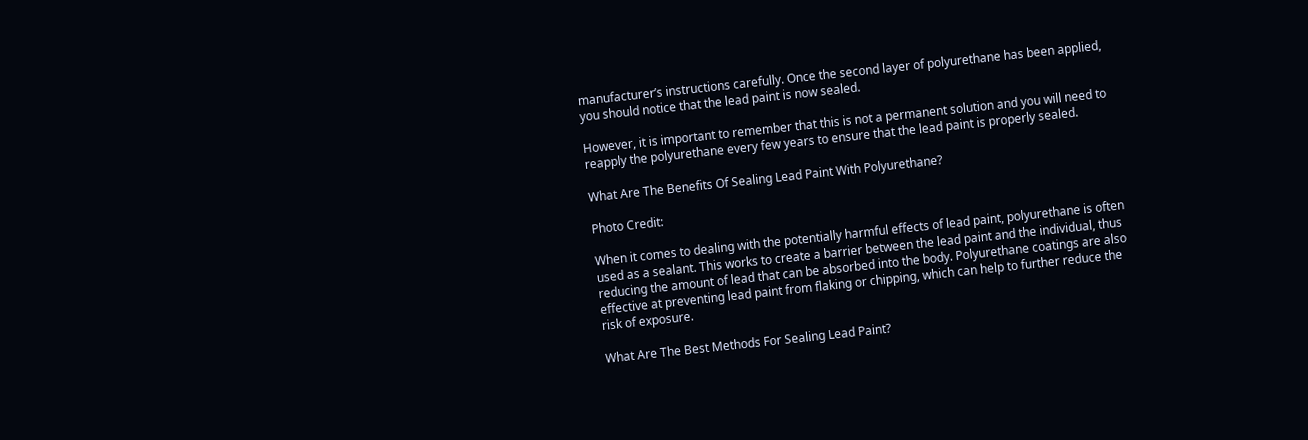manufacturer’s instructions carefully. Once the second layer of polyurethane has been applied, you should notice that the lead paint is now sealed.

However, it is important to remember that this is not a permanent solution and you will need to reapply the polyurethane every few years to ensure that the lead paint is properly sealed.

What Are The Benefits Of Sealing Lead Paint With Polyurethane?

Photo Credit:

When it comes to dealing with the potentially harmful effects of lead paint, polyurethane is often used as a sealant. This works to create a barrier between the lead paint and the individual, thus reducing the amount of lead that can be absorbed into the body. Polyurethane coatings are also effective at preventing lead paint from flaking or chipping, which can help to further reduce the risk of exposure.

What Are The Best Methods For Sealing Lead Paint?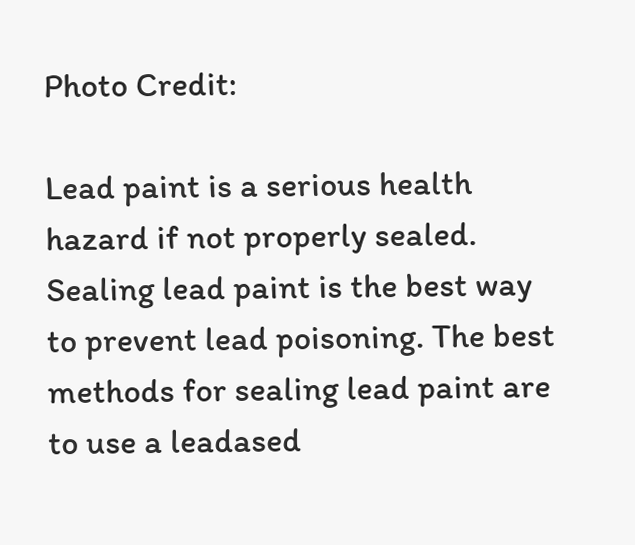Photo Credit:

Lead paint is a serious health hazard if not properly sealed. Sealing lead paint is the best way to prevent lead poisoning. The best methods for sealing lead paint are to use a leadased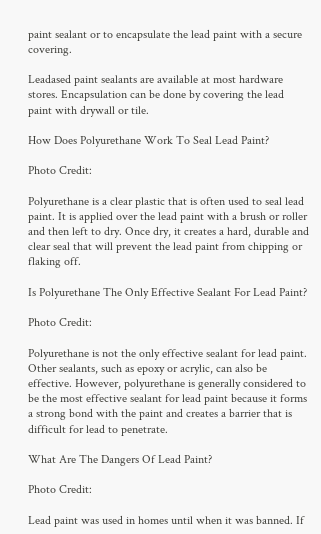paint sealant or to encapsulate the lead paint with a secure covering.

Leadased paint sealants are available at most hardware stores. Encapsulation can be done by covering the lead paint with drywall or tile.

How Does Polyurethane Work To Seal Lead Paint?

Photo Credit:

Polyurethane is a clear plastic that is often used to seal lead paint. It is applied over the lead paint with a brush or roller and then left to dry. Once dry, it creates a hard, durable and clear seal that will prevent the lead paint from chipping or flaking off.

Is Polyurethane The Only Effective Sealant For Lead Paint?

Photo Credit:

Polyurethane is not the only effective sealant for lead paint. Other sealants, such as epoxy or acrylic, can also be effective. However, polyurethane is generally considered to be the most effective sealant for lead paint because it forms a strong bond with the paint and creates a barrier that is difficult for lead to penetrate.

What Are The Dangers Of Lead Paint?

Photo Credit:

Lead paint was used in homes until when it was banned. If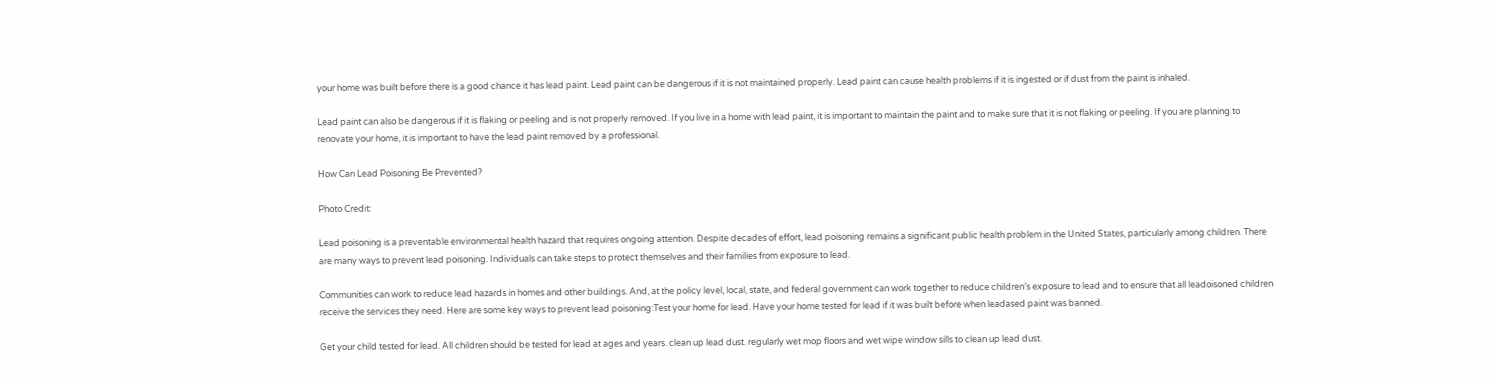your home was built before there is a good chance it has lead paint. Lead paint can be dangerous if it is not maintained properly. Lead paint can cause health problems if it is ingested or if dust from the paint is inhaled.

Lead paint can also be dangerous if it is flaking or peeling and is not properly removed. If you live in a home with lead paint, it is important to maintain the paint and to make sure that it is not flaking or peeling. If you are planning to renovate your home, it is important to have the lead paint removed by a professional.

How Can Lead Poisoning Be Prevented?

Photo Credit:

Lead poisoning is a preventable environmental health hazard that requires ongoing attention. Despite decades of effort, lead poisoning remains a significant public health problem in the United States, particularly among children. There are many ways to prevent lead poisoning. Individuals can take steps to protect themselves and their families from exposure to lead.

Communities can work to reduce lead hazards in homes and other buildings. And, at the policy level, local, state, and federal government can work together to reduce children’s exposure to lead and to ensure that all leadoisoned children receive the services they need. Here are some key ways to prevent lead poisoning:Test your home for lead. Have your home tested for lead if it was built before when leadased paint was banned.

Get your child tested for lead. All children should be tested for lead at ages and years. clean up lead dust. regularly wet mop floors and wet wipe window sills to clean up lead dust.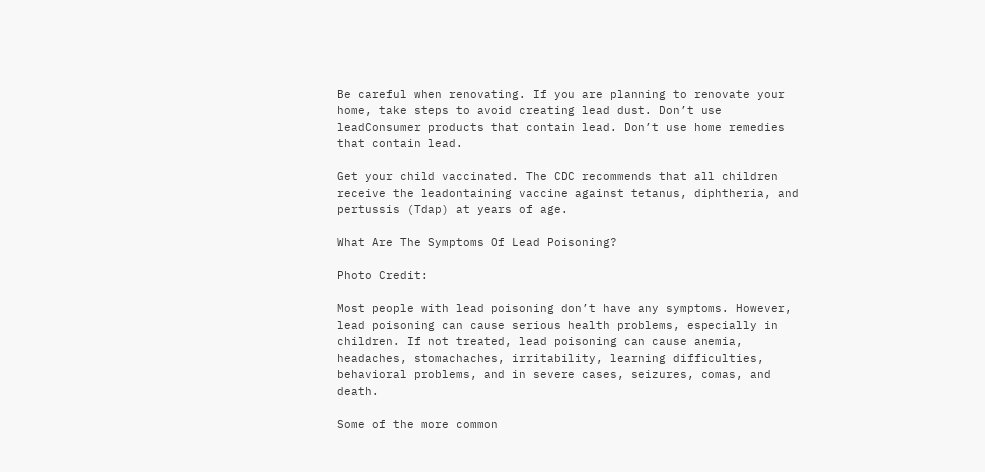Be careful when renovating. If you are planning to renovate your home, take steps to avoid creating lead dust. Don’t use leadConsumer products that contain lead. Don’t use home remedies that contain lead.

Get your child vaccinated. The CDC recommends that all children receive the leadontaining vaccine against tetanus, diphtheria, and pertussis (Tdap) at years of age.

What Are The Symptoms Of Lead Poisoning?

Photo Credit:

Most people with lead poisoning don’t have any symptoms. However, lead poisoning can cause serious health problems, especially in children. If not treated, lead poisoning can cause anemia, headaches, stomachaches, irritability, learning difficulties, behavioral problems, and in severe cases, seizures, comas, and death.

Some of the more common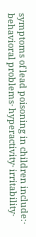symptoms of lead poisoning in children include:· behavioral problems· hyperactivity· irritability·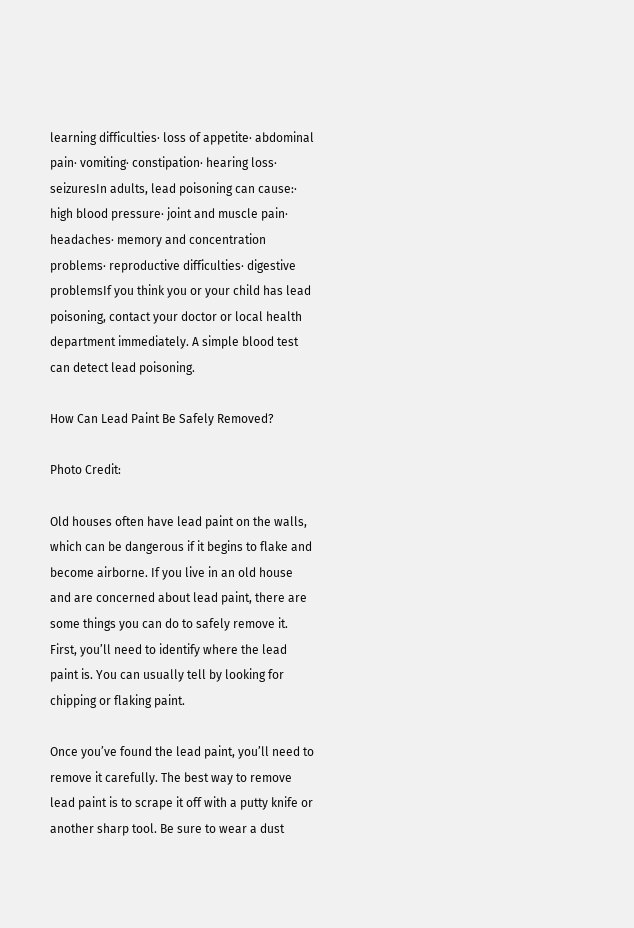learning difficulties· loss of appetite· abdominal pain· vomiting· constipation· hearing loss· seizuresIn adults, lead poisoning can cause:· high blood pressure· joint and muscle pain· headaches· memory and concentration problems· reproductive difficulties· digestive problemsIf you think you or your child has lead poisoning, contact your doctor or local health department immediately. A simple blood test can detect lead poisoning.

How Can Lead Paint Be Safely Removed?

Photo Credit:

Old houses often have lead paint on the walls, which can be dangerous if it begins to flake and become airborne. If you live in an old house and are concerned about lead paint, there are some things you can do to safely remove it. First, you’ll need to identify where the lead paint is. You can usually tell by looking for chipping or flaking paint.

Once you’ve found the lead paint, you’ll need to remove it carefully. The best way to remove lead paint is to scrape it off with a putty knife or another sharp tool. Be sure to wear a dust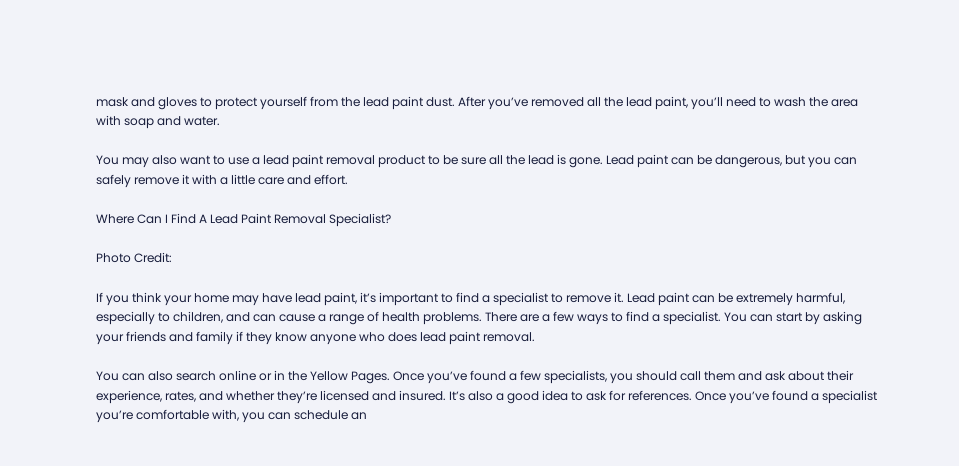mask and gloves to protect yourself from the lead paint dust. After you’ve removed all the lead paint, you’ll need to wash the area with soap and water.

You may also want to use a lead paint removal product to be sure all the lead is gone. Lead paint can be dangerous, but you can safely remove it with a little care and effort.

Where Can I Find A Lead Paint Removal Specialist?

Photo Credit:

If you think your home may have lead paint, it’s important to find a specialist to remove it. Lead paint can be extremely harmful, especially to children, and can cause a range of health problems. There are a few ways to find a specialist. You can start by asking your friends and family if they know anyone who does lead paint removal.

You can also search online or in the Yellow Pages. Once you’ve found a few specialists, you should call them and ask about their experience, rates, and whether they’re licensed and insured. It’s also a good idea to ask for references. Once you’ve found a specialist you’re comfortable with, you can schedule an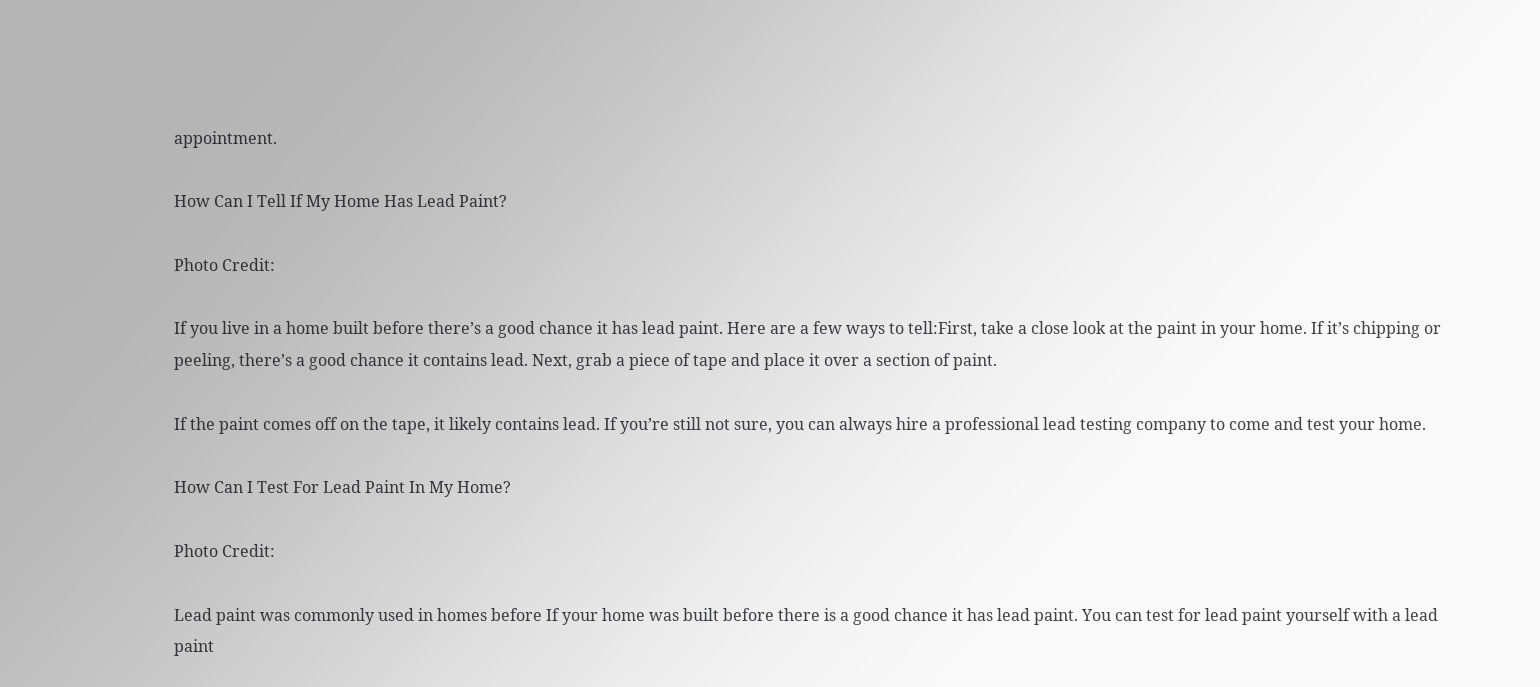appointment.

How Can I Tell If My Home Has Lead Paint?

Photo Credit:

If you live in a home built before there’s a good chance it has lead paint. Here are a few ways to tell:First, take a close look at the paint in your home. If it’s chipping or peeling, there’s a good chance it contains lead. Next, grab a piece of tape and place it over a section of paint.

If the paint comes off on the tape, it likely contains lead. If you’re still not sure, you can always hire a professional lead testing company to come and test your home.

How Can I Test For Lead Paint In My Home?

Photo Credit:

Lead paint was commonly used in homes before If your home was built before there is a good chance it has lead paint. You can test for lead paint yourself with a lead paint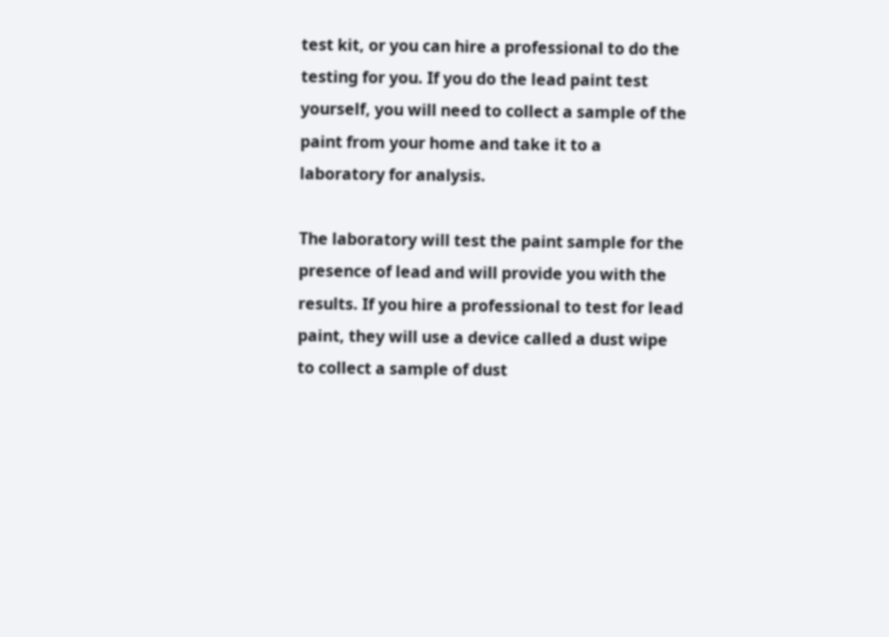test kit, or you can hire a professional to do the testing for you. If you do the lead paint test yourself, you will need to collect a sample of the paint from your home and take it to a laboratory for analysis.

The laboratory will test the paint sample for the presence of lead and will provide you with the results. If you hire a professional to test for lead paint, they will use a device called a dust wipe to collect a sample of dust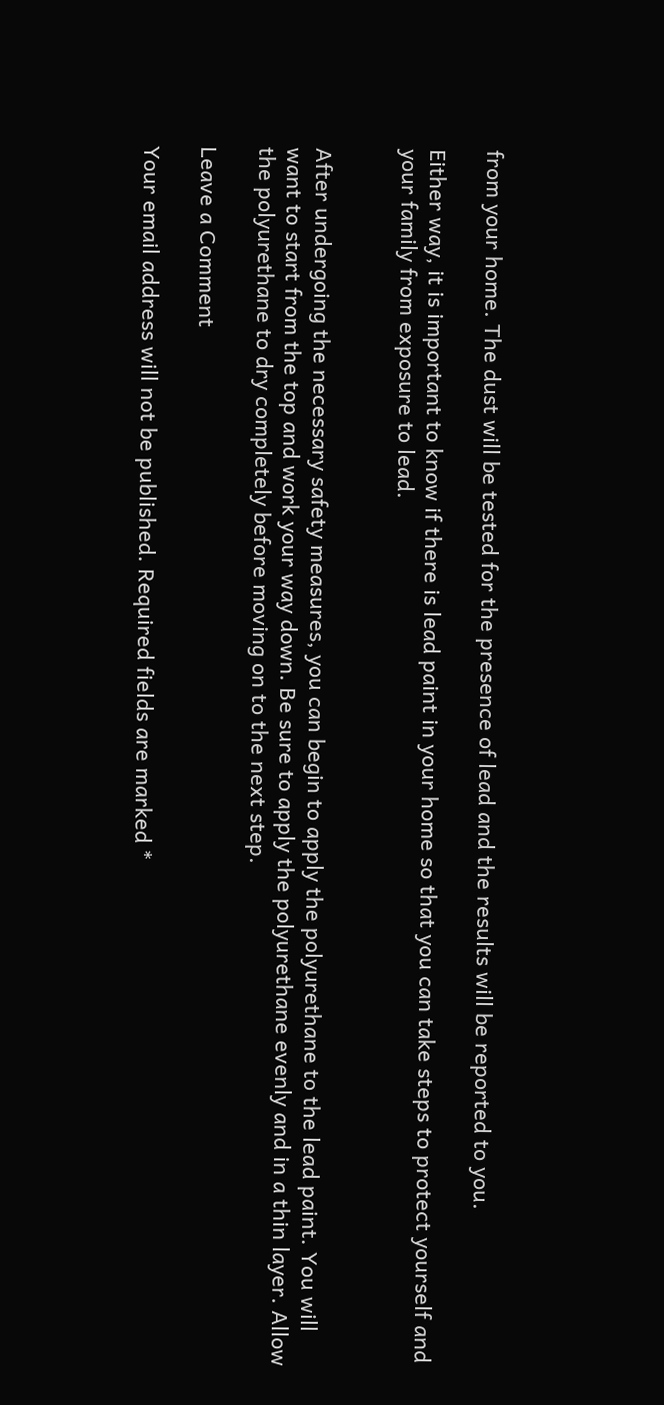from your home. The dust will be tested for the presence of lead and the results will be reported to you.

Either way, it is important to know if there is lead paint in your home so that you can take steps to protect yourself and your family from exposure to lead.


After undergoing the necessary safety measures, you can begin to apply the polyurethane to the lead paint. You will want to start from the top and work your way down. Be sure to apply the polyurethane evenly and in a thin layer. Allow the polyurethane to dry completely before moving on to the next step.

Leave a Comment

Your email address will not be published. Required fields are marked *